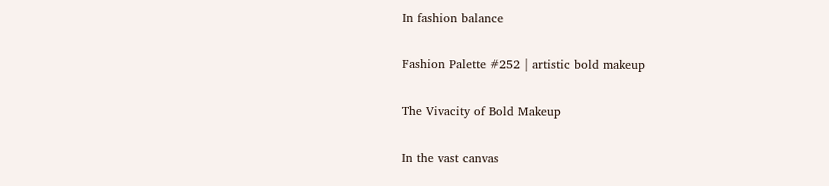In fashion balance

Fashion Palette #252 | artistic bold makeup

The Vivacity of Bold Makeup

In the vast canvas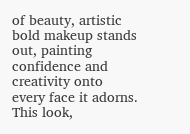of beauty, artistic bold makeup stands out, painting confidence and creativity onto every face it adorns. This look,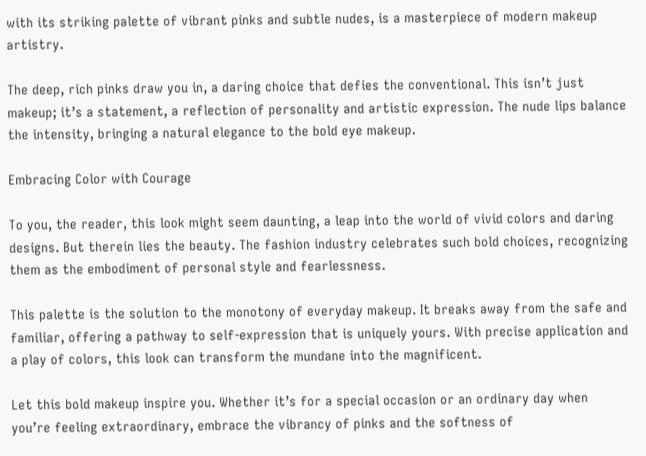with its striking palette of vibrant pinks and subtle nudes, is a masterpiece of modern makeup artistry.

The deep, rich pinks draw you in, a daring choice that defies the conventional. This isn’t just makeup; it’s a statement, a reflection of personality and artistic expression. The nude lips balance the intensity, bringing a natural elegance to the bold eye makeup.

Embracing Color with Courage

To you, the reader, this look might seem daunting, a leap into the world of vivid colors and daring designs. But therein lies the beauty. The fashion industry celebrates such bold choices, recognizing them as the embodiment of personal style and fearlessness.

This palette is the solution to the monotony of everyday makeup. It breaks away from the safe and familiar, offering a pathway to self-expression that is uniquely yours. With precise application and a play of colors, this look can transform the mundane into the magnificent.

Let this bold makeup inspire you. Whether it’s for a special occasion or an ordinary day when you’re feeling extraordinary, embrace the vibrancy of pinks and the softness of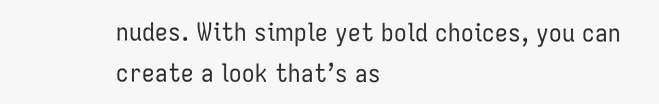nudes. With simple yet bold choices, you can create a look that’s as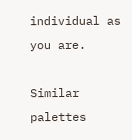individual as you are.

Similar palettes